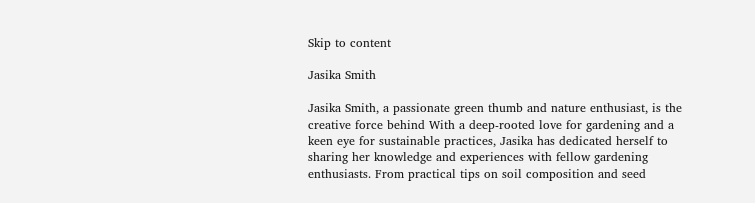Skip to content

Jasika Smith

Jasika Smith, a passionate green thumb and nature enthusiast, is the creative force behind With a deep-rooted love for gardening and a keen eye for sustainable practices, Jasika has dedicated herself to sharing her knowledge and experiences with fellow gardening enthusiasts. From practical tips on soil composition and seed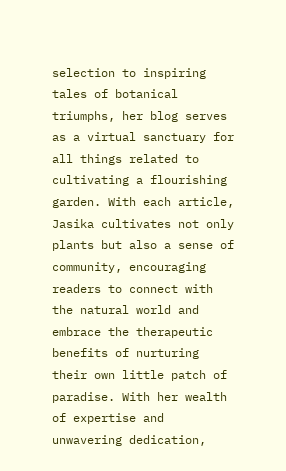selection to inspiring tales of botanical triumphs, her blog serves as a virtual sanctuary for all things related to cultivating a flourishing garden. With each article, Jasika cultivates not only plants but also a sense of community, encouraging readers to connect with the natural world and embrace the therapeutic benefits of nurturing their own little patch of paradise. With her wealth of expertise and unwavering dedication,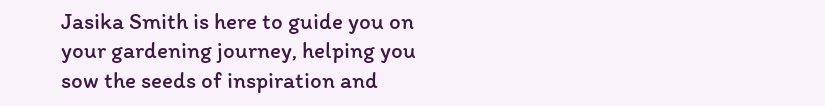Jasika Smith is here to guide you on your gardening journey, helping you sow the seeds of inspiration and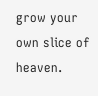grow your own slice of heaven.